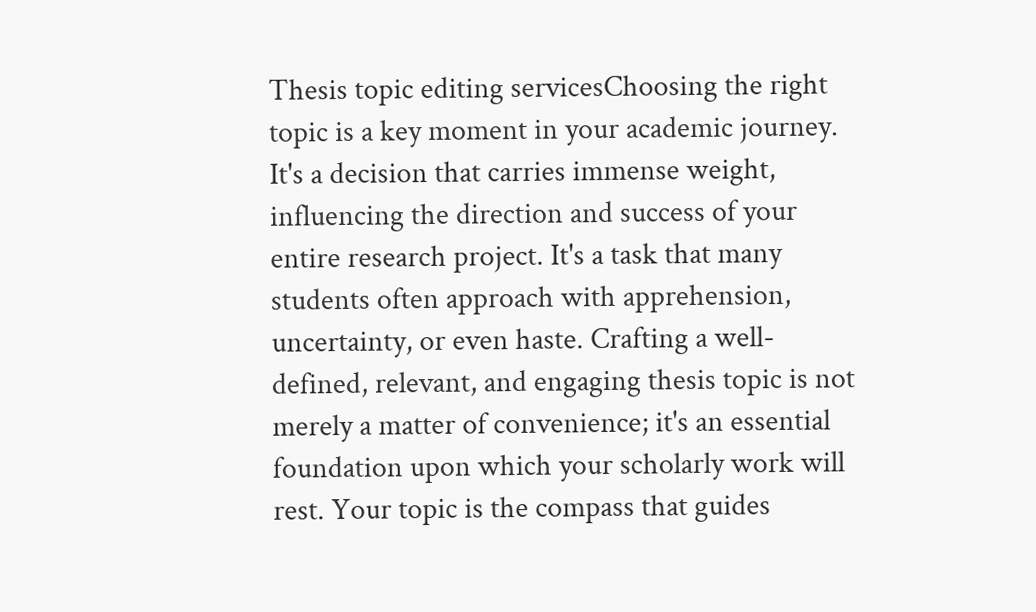Thesis topic editing servicesChoosing the right topic is a key moment in your academic journey. It's a decision that carries immense weight, influencing the direction and success of your entire research project. It's a task that many students often approach with apprehension, uncertainty, or even haste. Crafting a well-defined, relevant, and engaging thesis topic is not merely a matter of convenience; it's an essential foundation upon which your scholarly work will rest. Your topic is the compass that guides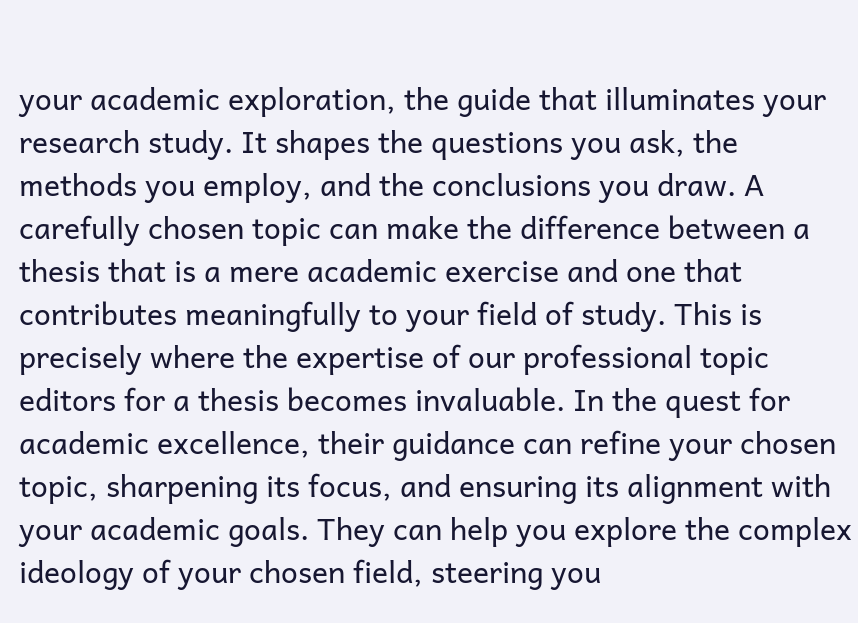your academic exploration, the guide that illuminates your research study. It shapes the questions you ask, the methods you employ, and the conclusions you draw. A carefully chosen topic can make the difference between a thesis that is a mere academic exercise and one that contributes meaningfully to your field of study. This is precisely where the expertise of our professional topic editors for a thesis becomes invaluable. In the quest for academic excellence, their guidance can refine your chosen topic, sharpening its focus, and ensuring its alignment with your academic goals. They can help you explore the complex ideology of your chosen field, steering you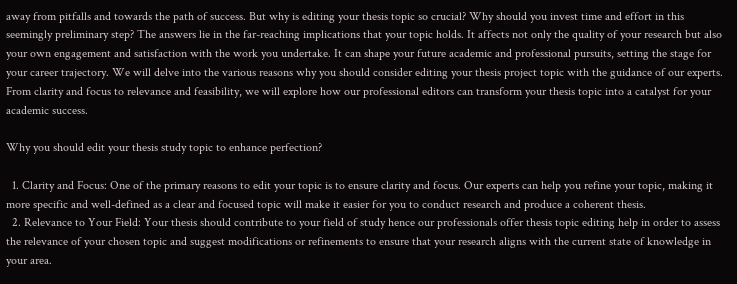away from pitfalls and towards the path of success. But why is editing your thesis topic so crucial? Why should you invest time and effort in this seemingly preliminary step? The answers lie in the far-reaching implications that your topic holds. It affects not only the quality of your research but also your own engagement and satisfaction with the work you undertake. It can shape your future academic and professional pursuits, setting the stage for your career trajectory. We will delve into the various reasons why you should consider editing your thesis project topic with the guidance of our experts. From clarity and focus to relevance and feasibility, we will explore how our professional editors can transform your thesis topic into a catalyst for your academic success.

Why you should edit your thesis study topic to enhance perfection?

  1. Clarity and Focus: One of the primary reasons to edit your topic is to ensure clarity and focus. Our experts can help you refine your topic, making it more specific and well-defined as a clear and focused topic will make it easier for you to conduct research and produce a coherent thesis.
  2. Relevance to Your Field: Your thesis should contribute to your field of study hence our professionals offer thesis topic editing help in order to assess the relevance of your chosen topic and suggest modifications or refinements to ensure that your research aligns with the current state of knowledge in your area.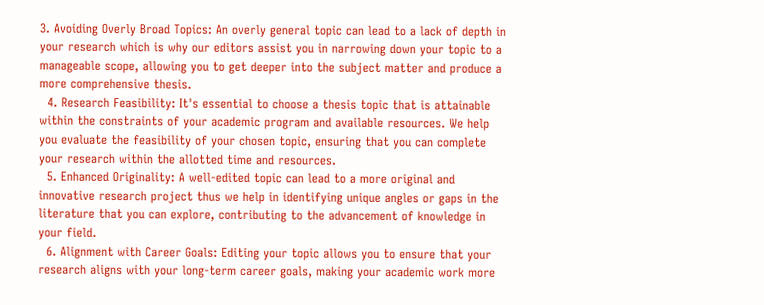3. Avoiding Overly Broad Topics: An overly general topic can lead to a lack of depth in your research which is why our editors assist you in narrowing down your topic to a manageable scope, allowing you to get deeper into the subject matter and produce a more comprehensive thesis.
  4. Research Feasibility: It's essential to choose a thesis topic that is attainable within the constraints of your academic program and available resources. We help you evaluate the feasibility of your chosen topic, ensuring that you can complete your research within the allotted time and resources.
  5. Enhanced Originality: A well-edited topic can lead to a more original and innovative research project thus we help in identifying unique angles or gaps in the literature that you can explore, contributing to the advancement of knowledge in your field.
  6. Alignment with Career Goals: Editing your topic allows you to ensure that your research aligns with your long-term career goals, making your academic work more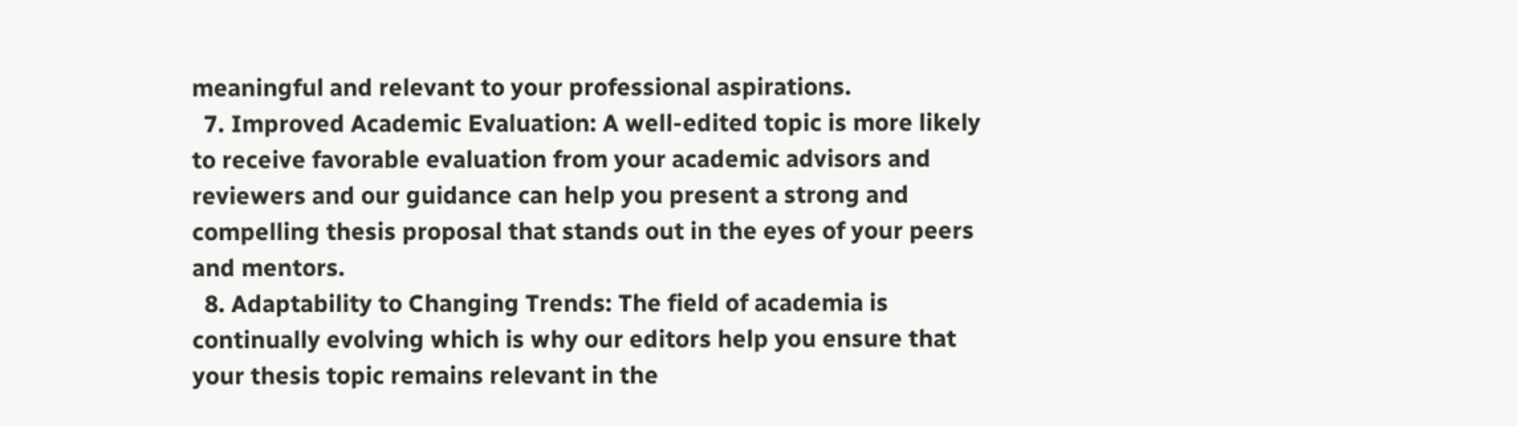meaningful and relevant to your professional aspirations.
  7. Improved Academic Evaluation: A well-edited topic is more likely to receive favorable evaluation from your academic advisors and reviewers and our guidance can help you present a strong and compelling thesis proposal that stands out in the eyes of your peers and mentors.
  8. Adaptability to Changing Trends: The field of academia is continually evolving which is why our editors help you ensure that your thesis topic remains relevant in the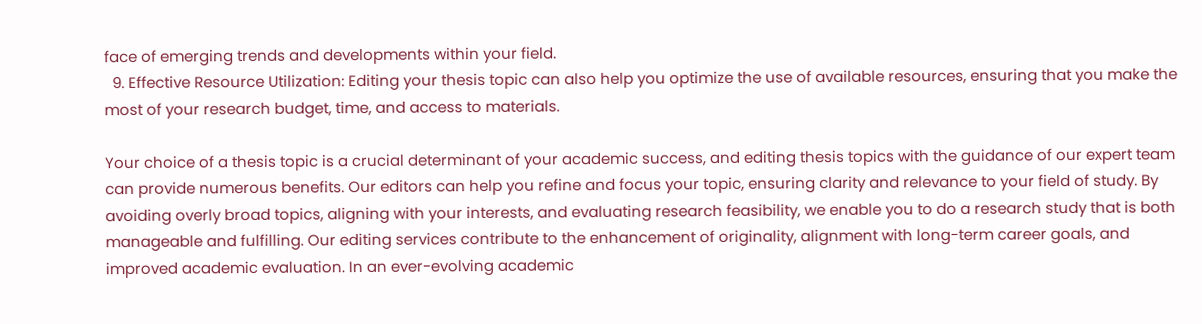face of emerging trends and developments within your field.
  9. Effective Resource Utilization: Editing your thesis topic can also help you optimize the use of available resources, ensuring that you make the most of your research budget, time, and access to materials.

Your choice of a thesis topic is a crucial determinant of your academic success, and editing thesis topics with the guidance of our expert team can provide numerous benefits. Our editors can help you refine and focus your topic, ensuring clarity and relevance to your field of study. By avoiding overly broad topics, aligning with your interests, and evaluating research feasibility, we enable you to do a research study that is both manageable and fulfilling. Our editing services contribute to the enhancement of originality, alignment with long-term career goals, and improved academic evaluation. In an ever-evolving academic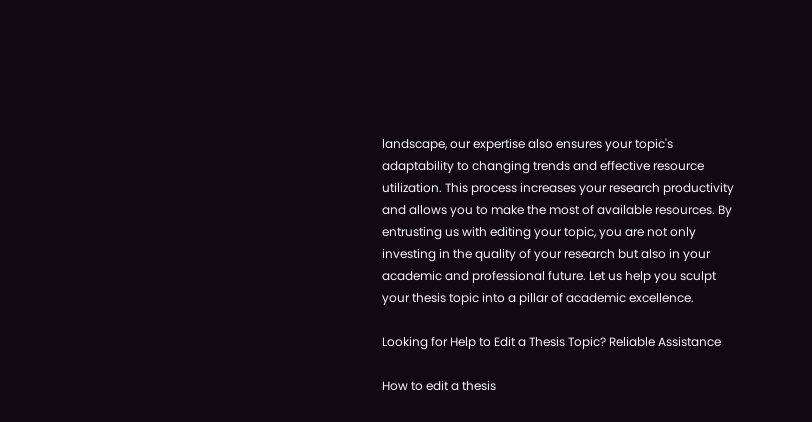landscape, our expertise also ensures your topic's adaptability to changing trends and effective resource utilization. This process increases your research productivity and allows you to make the most of available resources. By entrusting us with editing your topic, you are not only investing in the quality of your research but also in your academic and professional future. Let us help you sculpt your thesis topic into a pillar of academic excellence.

Looking for Help to Edit a Thesis Topic? Reliable Assistance

How to edit a thesis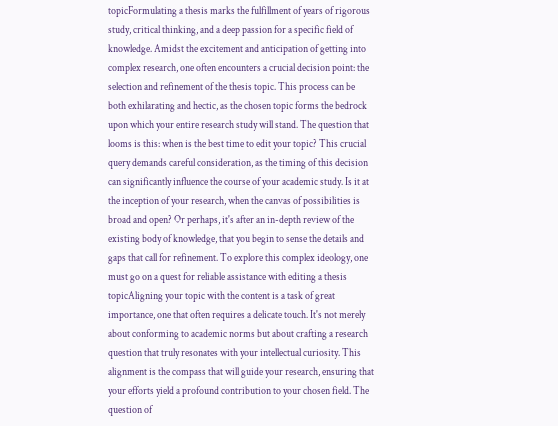topicFormulating a thesis marks the fulfillment of years of rigorous study, critical thinking, and a deep passion for a specific field of knowledge. Amidst the excitement and anticipation of getting into complex research, one often encounters a crucial decision point: the selection and refinement of the thesis topic. This process can be both exhilarating and hectic, as the chosen topic forms the bedrock upon which your entire research study will stand. The question that looms is this: when is the best time to edit your topic? This crucial query demands careful consideration, as the timing of this decision can significantly influence the course of your academic study. Is it at the inception of your research, when the canvas of possibilities is broad and open? Or perhaps, it's after an in-depth review of the existing body of knowledge, that you begin to sense the details and gaps that call for refinement. To explore this complex ideology, one must go on a quest for reliable assistance with editing a thesis topicAligning your topic with the content is a task of great importance, one that often requires a delicate touch. It's not merely about conforming to academic norms but about crafting a research question that truly resonates with your intellectual curiosity. This alignment is the compass that will guide your research, ensuring that your efforts yield a profound contribution to your chosen field. The question of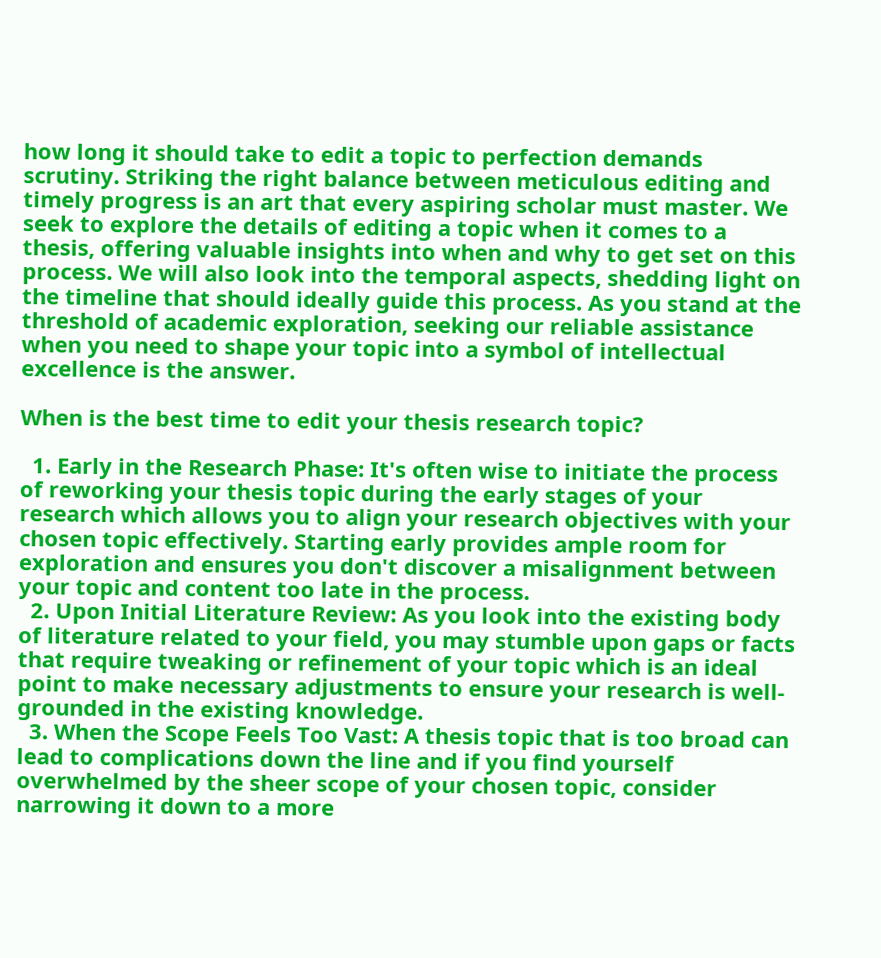how long it should take to edit a topic to perfection demands scrutiny. Striking the right balance between meticulous editing and timely progress is an art that every aspiring scholar must master. We seek to explore the details of editing a topic when it comes to a thesis, offering valuable insights into when and why to get set on this process. We will also look into the temporal aspects, shedding light on the timeline that should ideally guide this process. As you stand at the threshold of academic exploration, seeking our reliable assistance when you need to shape your topic into a symbol of intellectual excellence is the answer.

When is the best time to edit your thesis research topic?

  1. Early in the Research Phase: It's often wise to initiate the process of reworking your thesis topic during the early stages of your research which allows you to align your research objectives with your chosen topic effectively. Starting early provides ample room for exploration and ensures you don't discover a misalignment between your topic and content too late in the process.
  2. Upon Initial Literature Review: As you look into the existing body of literature related to your field, you may stumble upon gaps or facts that require tweaking or refinement of your topic which is an ideal point to make necessary adjustments to ensure your research is well-grounded in the existing knowledge.
  3. When the Scope Feels Too Vast: A thesis topic that is too broad can lead to complications down the line and if you find yourself overwhelmed by the sheer scope of your chosen topic, consider narrowing it down to a more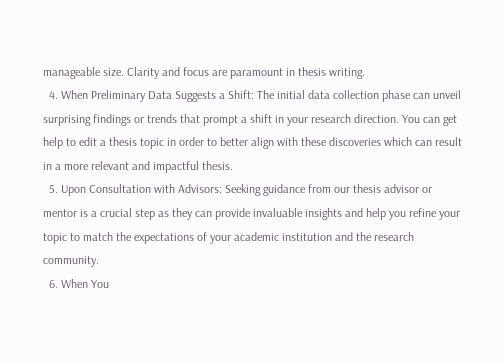manageable size. Clarity and focus are paramount in thesis writing.
  4. When Preliminary Data Suggests a Shift: The initial data collection phase can unveil surprising findings or trends that prompt a shift in your research direction. You can get help to edit a thesis topic in order to better align with these discoveries which can result in a more relevant and impactful thesis.
  5. Upon Consultation with Advisors: Seeking guidance from our thesis advisor or mentor is a crucial step as they can provide invaluable insights and help you refine your topic to match the expectations of your academic institution and the research community.
  6. When You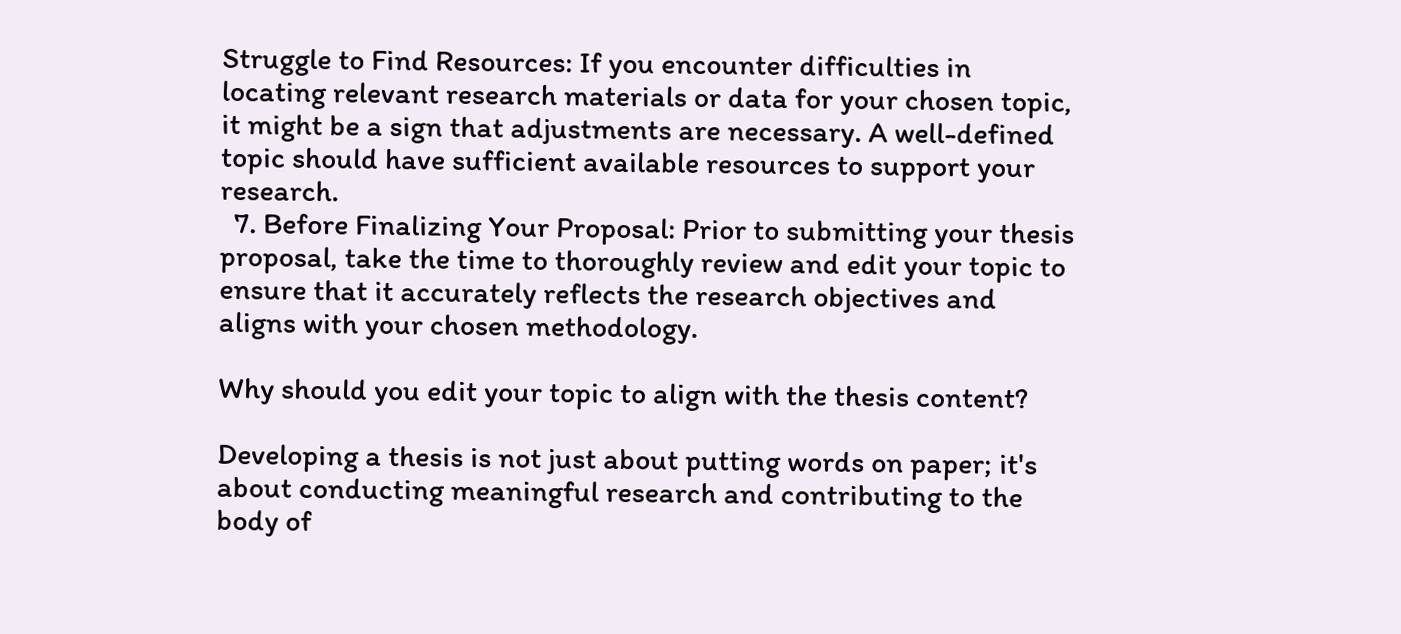Struggle to Find Resources: If you encounter difficulties in locating relevant research materials or data for your chosen topic, it might be a sign that adjustments are necessary. A well-defined topic should have sufficient available resources to support your research.
  7. Before Finalizing Your Proposal: Prior to submitting your thesis proposal, take the time to thoroughly review and edit your topic to ensure that it accurately reflects the research objectives and aligns with your chosen methodology.

Why should you edit your topic to align with the thesis content?

Developing a thesis is not just about putting words on paper; it's about conducting meaningful research and contributing to the body of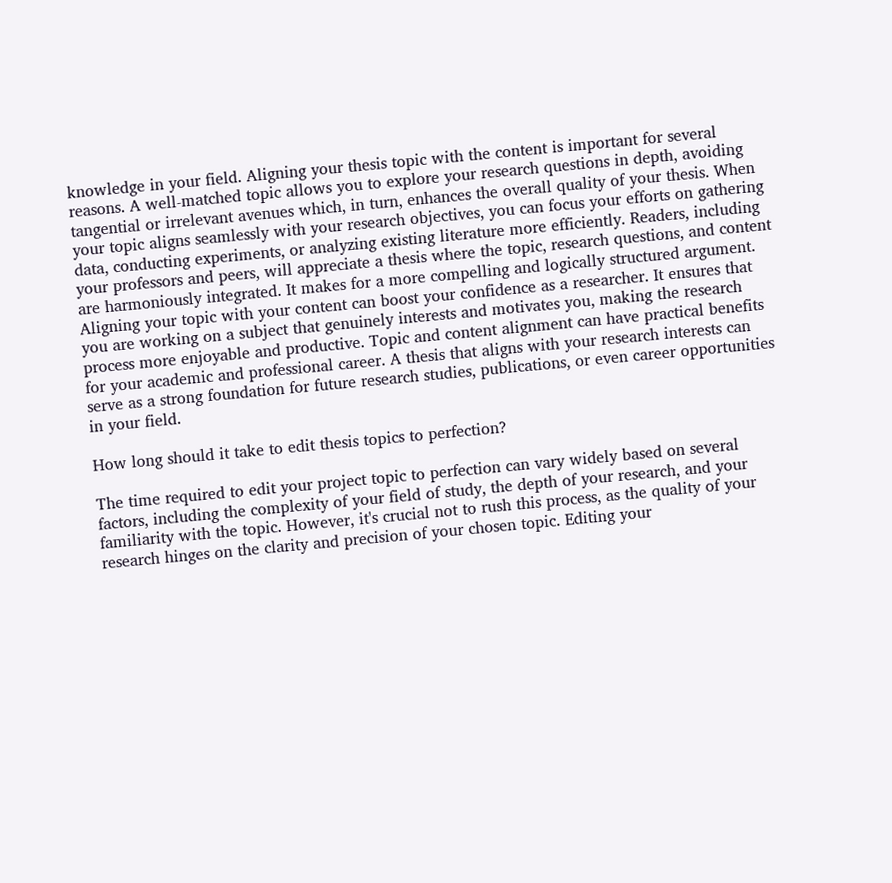knowledge in your field. Aligning your thesis topic with the content is important for several reasons. A well-matched topic allows you to explore your research questions in depth, avoiding tangential or irrelevant avenues which, in turn, enhances the overall quality of your thesis. When your topic aligns seamlessly with your research objectives, you can focus your efforts on gathering data, conducting experiments, or analyzing existing literature more efficiently. Readers, including your professors and peers, will appreciate a thesis where the topic, research questions, and content are harmoniously integrated. It makes for a more compelling and logically structured argument. Aligning your topic with your content can boost your confidence as a researcher. It ensures that you are working on a subject that genuinely interests and motivates you, making the research process more enjoyable and productive. Topic and content alignment can have practical benefits for your academic and professional career. A thesis that aligns with your research interests can serve as a strong foundation for future research studies, publications, or even career opportunities in your field.

How long should it take to edit thesis topics to perfection?

The time required to edit your project topic to perfection can vary widely based on several factors, including the complexity of your field of study, the depth of your research, and your familiarity with the topic. However, it's crucial not to rush this process, as the quality of your research hinges on the clarity and precision of your chosen topic. Editing your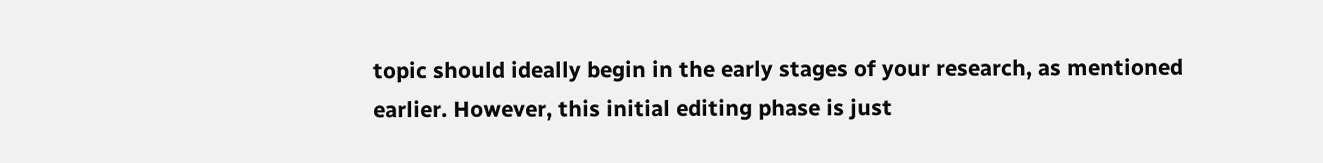topic should ideally begin in the early stages of your research, as mentioned earlier. However, this initial editing phase is just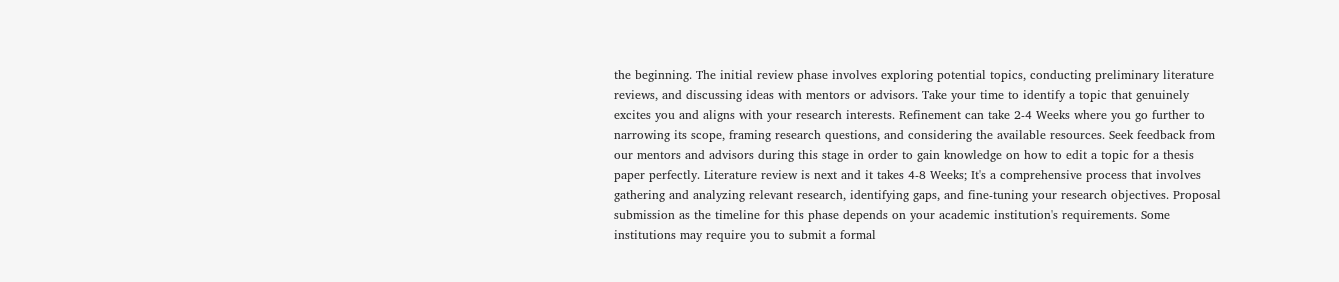the beginning. The initial review phase involves exploring potential topics, conducting preliminary literature reviews, and discussing ideas with mentors or advisors. Take your time to identify a topic that genuinely excites you and aligns with your research interests. Refinement can take 2-4 Weeks where you go further to narrowing its scope, framing research questions, and considering the available resources. Seek feedback from our mentors and advisors during this stage in order to gain knowledge on how to edit a topic for a thesis paper perfectly. Literature review is next and it takes 4-8 Weeks; It's a comprehensive process that involves gathering and analyzing relevant research, identifying gaps, and fine-tuning your research objectives. Proposal submission as the timeline for this phase depends on your academic institution's requirements. Some institutions may require you to submit a formal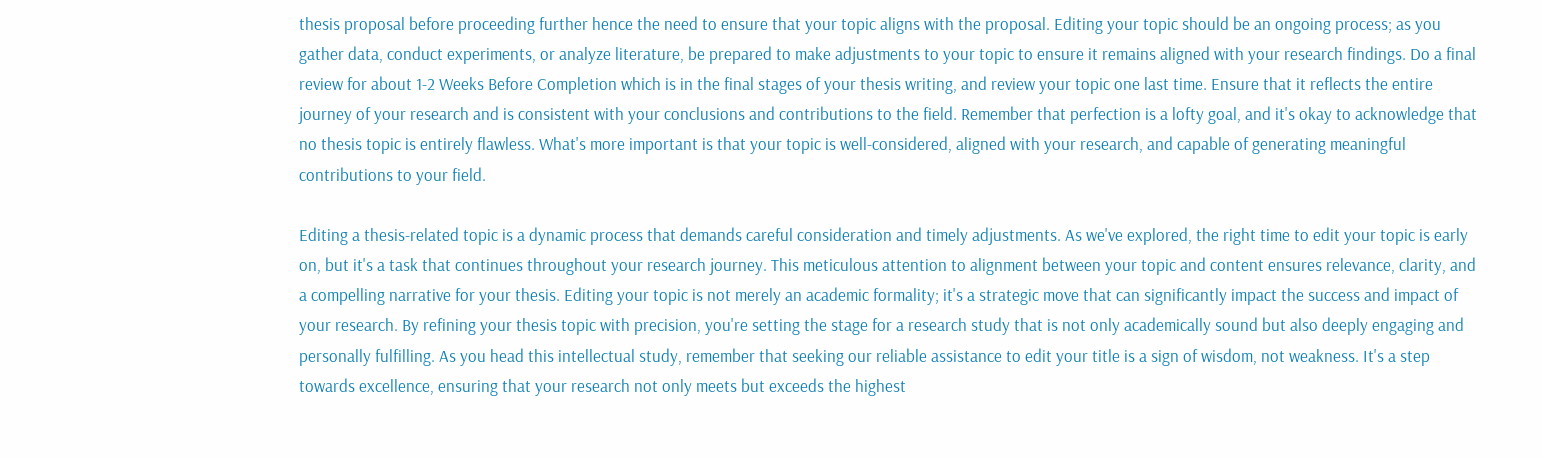thesis proposal before proceeding further hence the need to ensure that your topic aligns with the proposal. Editing your topic should be an ongoing process; as you gather data, conduct experiments, or analyze literature, be prepared to make adjustments to your topic to ensure it remains aligned with your research findings. Do a final review for about 1-2 Weeks Before Completion which is in the final stages of your thesis writing, and review your topic one last time. Ensure that it reflects the entire journey of your research and is consistent with your conclusions and contributions to the field. Remember that perfection is a lofty goal, and it's okay to acknowledge that no thesis topic is entirely flawless. What's more important is that your topic is well-considered, aligned with your research, and capable of generating meaningful contributions to your field.

Editing a thesis-related topic is a dynamic process that demands careful consideration and timely adjustments. As we've explored, the right time to edit your topic is early on, but it's a task that continues throughout your research journey. This meticulous attention to alignment between your topic and content ensures relevance, clarity, and a compelling narrative for your thesis. Editing your topic is not merely an academic formality; it's a strategic move that can significantly impact the success and impact of your research. By refining your thesis topic with precision, you're setting the stage for a research study that is not only academically sound but also deeply engaging and personally fulfilling. As you head this intellectual study, remember that seeking our reliable assistance to edit your title is a sign of wisdom, not weakness. It's a step towards excellence, ensuring that your research not only meets but exceeds the highest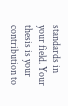standards in your field. Your thesis is your contribution to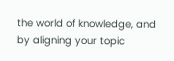the world of knowledge, and by aligning your topic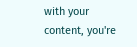with your content, you're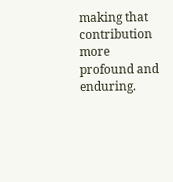making that contribution more profound and enduring.